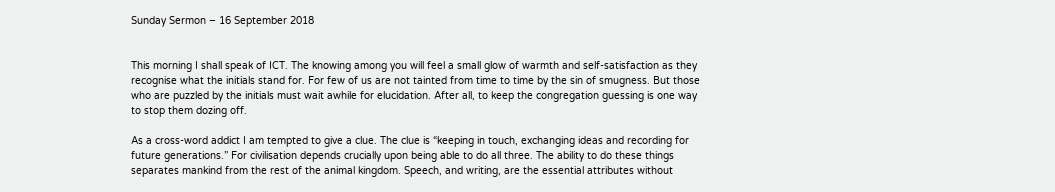Sunday Sermon – 16 September 2018


This morning I shall speak of ICT. The knowing among you will feel a small glow of warmth and self-satisfaction as they recognise what the initials stand for. For few of us are not tainted from time to time by the sin of smugness. But those who are puzzled by the initials must wait awhile for elucidation. After all, to keep the congregation guessing is one way to stop them dozing off.

As a cross-word addict I am tempted to give a clue. The clue is “keeping in touch, exchanging ideas and recording for future generations.” For civilisation depends crucially upon being able to do all three. The ability to do these things separates mankind from the rest of the animal kingdom. Speech, and writing, are the essential attributes without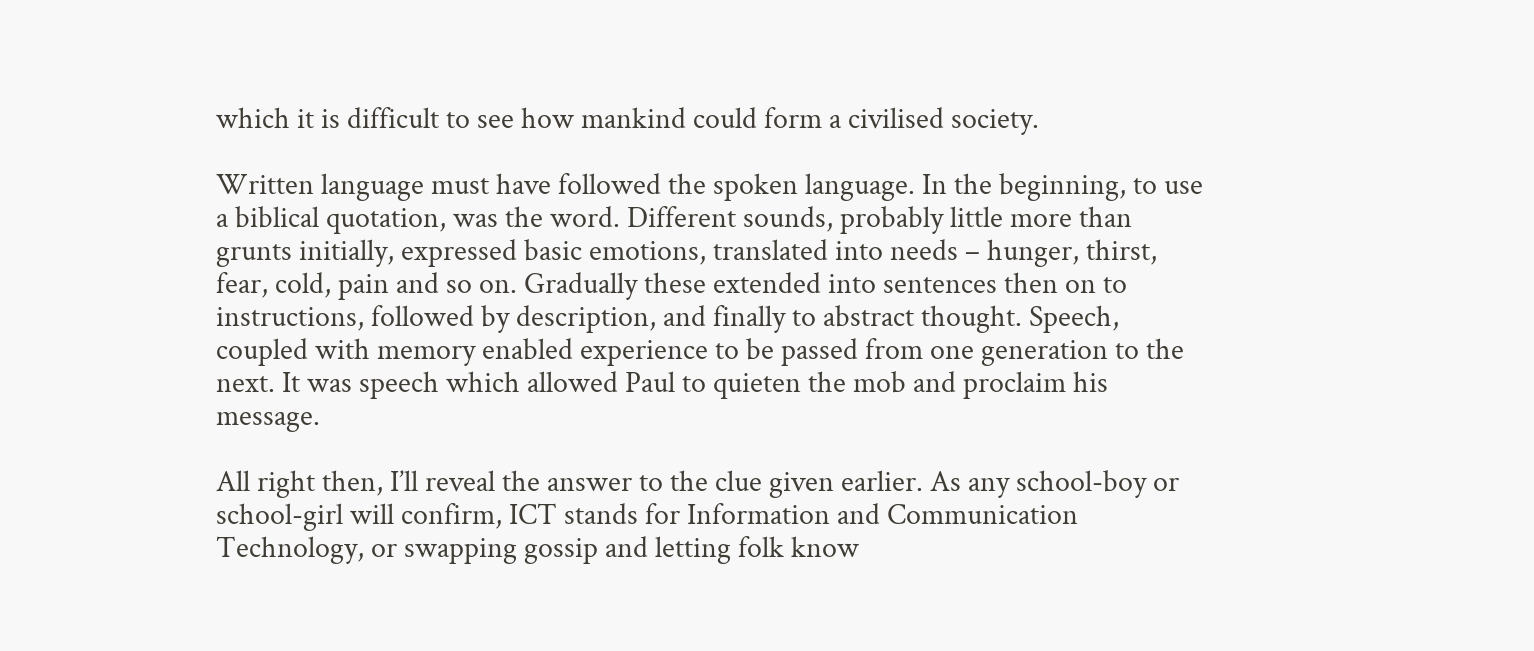which it is difficult to see how mankind could form a civilised society.

Written language must have followed the spoken language. In the beginning, to use a biblical quotation, was the word. Different sounds, probably little more than grunts initially, expressed basic emotions, translated into needs – hunger, thirst, fear, cold, pain and so on. Gradually these extended into sentences then on to instructions, followed by description, and finally to abstract thought. Speech, coupled with memory enabled experience to be passed from one generation to the next. It was speech which allowed Paul to quieten the mob and proclaim his message.

All right then, I’ll reveal the answer to the clue given earlier. As any school-boy or school-girl will confirm, ICT stands for Information and Communication Technology, or swapping gossip and letting folk know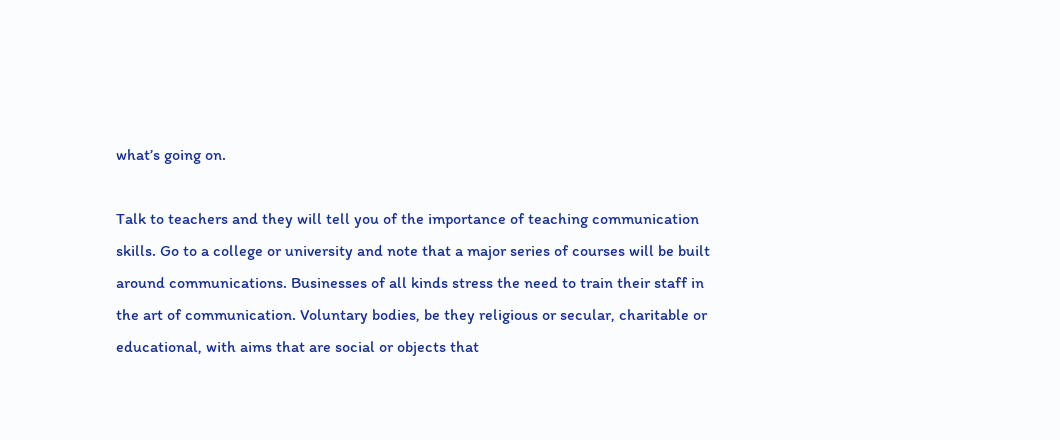what’s going on.

Talk to teachers and they will tell you of the importance of teaching communication skills. Go to a college or university and note that a major series of courses will be built around communications. Businesses of all kinds stress the need to train their staff in the art of communication. Voluntary bodies, be they religious or secular, charitable or educational, with aims that are social or objects that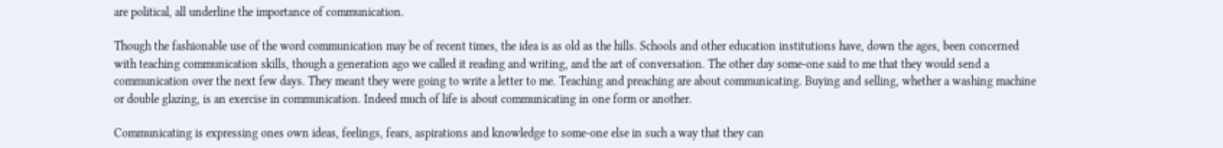are political, all underline the importance of communication.

Though the fashionable use of the word communication may be of recent times, the idea is as old as the hills. Schools and other education institutions have, down the ages, been concerned with teaching communication skills, though a generation ago we called it reading and writing, and the art of conversation. The other day some-one said to me that they would send a communication over the next few days. They meant they were going to write a letter to me. Teaching and preaching are about communicating. Buying and selling, whether a washing machine or double glazing, is an exercise in communication. Indeed much of life is about communicating in one form or another.

Communicating is expressing ones own ideas, feelings, fears, aspirations and knowledge to some-one else in such a way that they can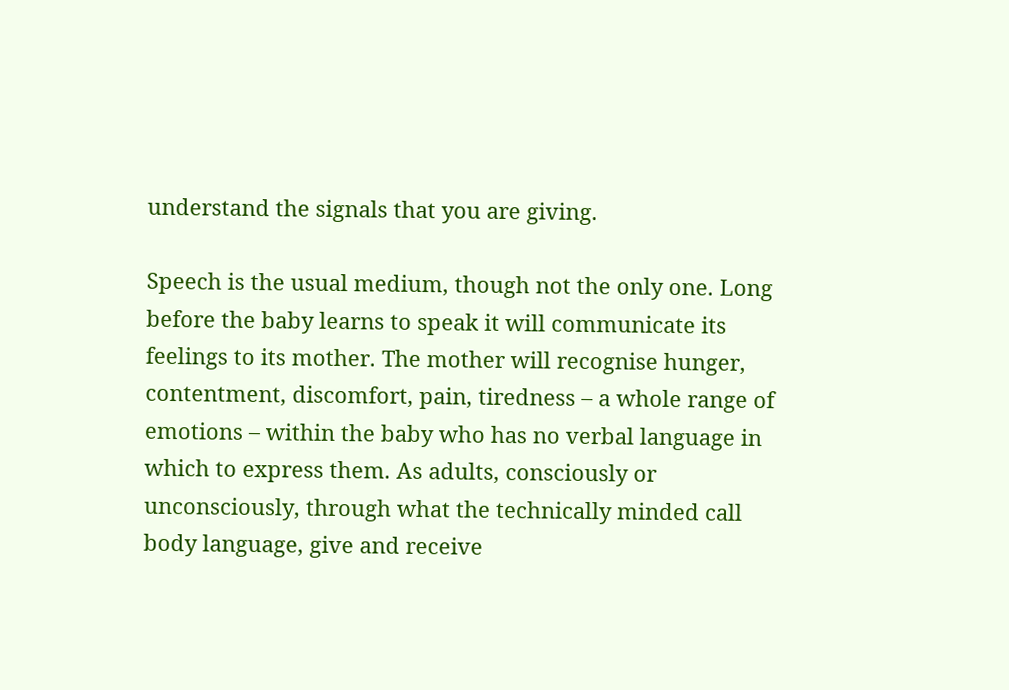understand the signals that you are giving.

Speech is the usual medium, though not the only one. Long before the baby learns to speak it will communicate its feelings to its mother. The mother will recognise hunger, contentment, discomfort, pain, tiredness – a whole range of emotions – within the baby who has no verbal language in which to express them. As adults, consciously or unconsciously, through what the technically minded call body language, give and receive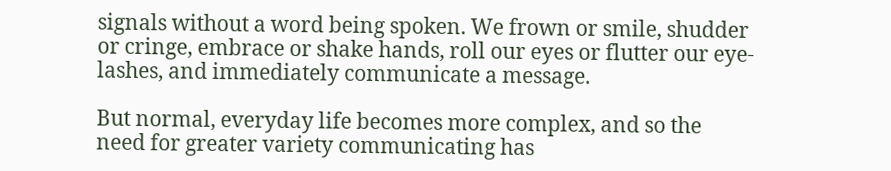signals without a word being spoken. We frown or smile, shudder or cringe, embrace or shake hands, roll our eyes or flutter our eye-lashes, and immediately communicate a message.

But normal, everyday life becomes more complex, and so the need for greater variety communicating has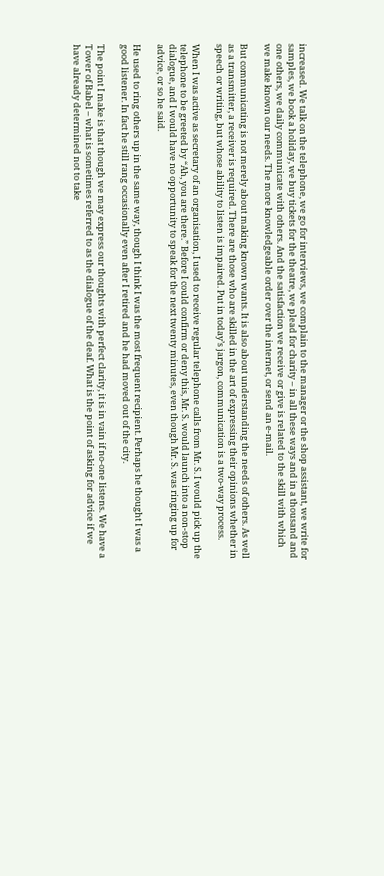increased. We talk on the telephone, we go for interviews, we complain to the manager or the shop assistant, we write for samples, we book a holiday, we buy tickets for the theatre, we plead for charity – in all these ways and in a thousand and one others, we daily communicate with others. And the satisfaction we receive or give is related to the skill with which we make known our needs. The more knowledgeable order over the internet, or send an e-mail.

But communicating is not merely about making known wants. It is also about understanding the needs of others. As well as a transmitter, a receiver is required. There are those who are skilled in the art of expressing their opinions whether in speech or writing, but whose ability to listen is impaired. Put in today’s jargon, communication is a two-way process.

When I was active as secretary of an organisation, I used to receive regular telephone calls from Mr. S. I would pick up the telephone to be greeted by “Ah, you are there.” Before I could confirm or deny this, Mr. S. would launch into a non-stop dialogue, and I would have no opportunity to speak for the next twenty minutes, even though Mr. S. was ringing up for advice, or so he said.

He used to ring others up in the same way, though I think I was the most frequent recipient. Perhaps he thought I was a good listener. In fact he still rang occasionally even after I retired and he had moved out of the city.

The point I make is that though we may express our thoughts with perfect clarity, it is in vain if no-one listens. We have a Tower of Babel – what is sometimes referred to as the dialogue of the deaf. What is the point of asking for advice if we have already determined not to take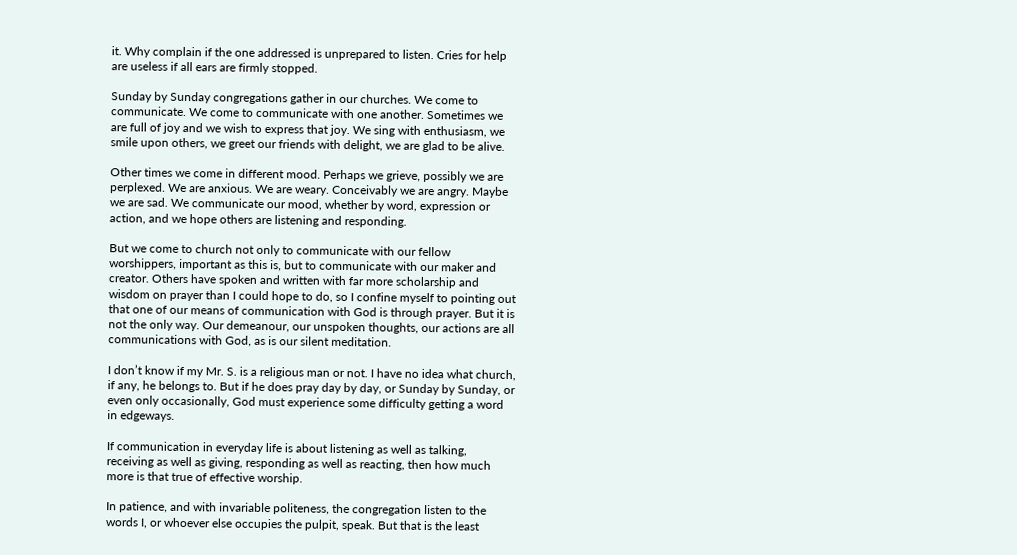it. Why complain if the one addressed is unprepared to listen. Cries for help are useless if all ears are firmly stopped.

Sunday by Sunday congregations gather in our churches. We come to communicate. We come to communicate with one another. Sometimes we are full of joy and we wish to express that joy. We sing with enthusiasm, we smile upon others, we greet our friends with delight, we are glad to be alive.

Other times we come in different mood. Perhaps we grieve, possibly we are perplexed. We are anxious. We are weary. Conceivably we are angry. Maybe we are sad. We communicate our mood, whether by word, expression or action, and we hope others are listening and responding.

But we come to church not only to communicate with our fellow worshippers, important as this is, but to communicate with our maker and creator. Others have spoken and written with far more scholarship and wisdom on prayer than I could hope to do, so I confine myself to pointing out that one of our means of communication with God is through prayer. But it is not the only way. Our demeanour, our unspoken thoughts, our actions are all communications with God, as is our silent meditation.

I don’t know if my Mr. S. is a religious man or not. I have no idea what church, if any, he belongs to. But if he does pray day by day, or Sunday by Sunday, or even only occasionally, God must experience some difficulty getting a word in edgeways.

If communication in everyday life is about listening as well as talking, receiving as well as giving, responding as well as reacting, then how much more is that true of effective worship.

In patience, and with invariable politeness, the congregation listen to the words I, or whoever else occupies the pulpit, speak. But that is the least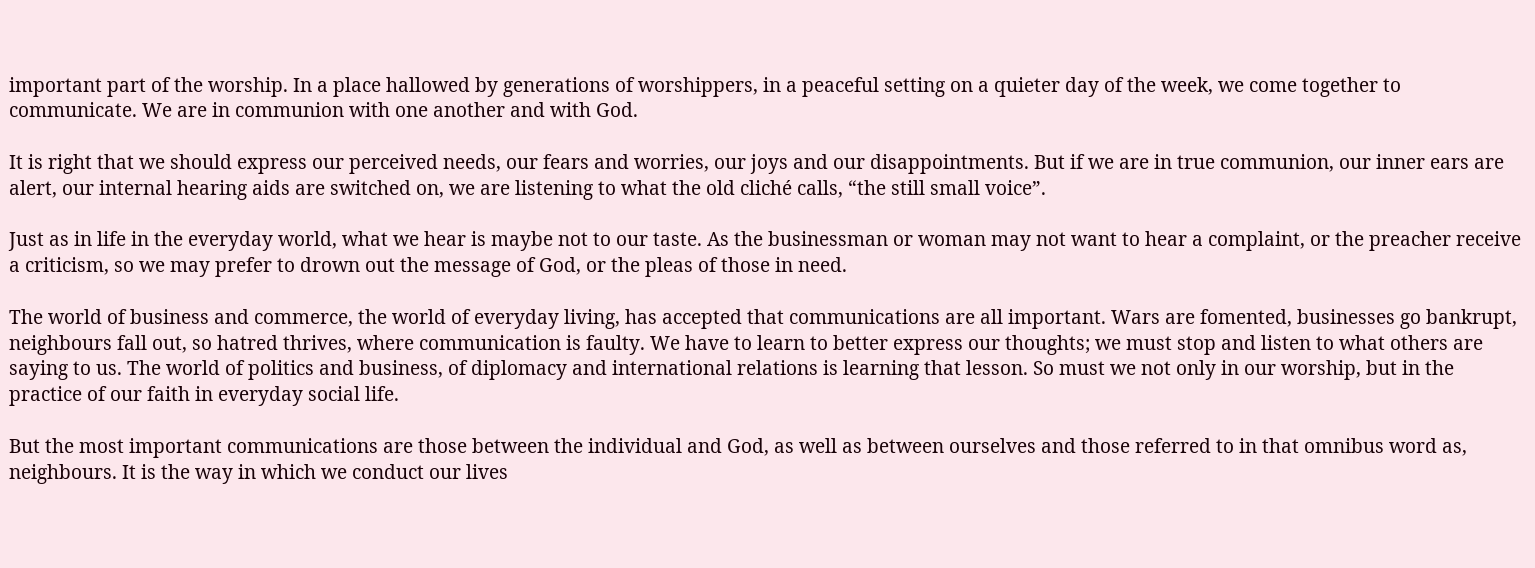important part of the worship. In a place hallowed by generations of worshippers, in a peaceful setting on a quieter day of the week, we come together to communicate. We are in communion with one another and with God.

It is right that we should express our perceived needs, our fears and worries, our joys and our disappointments. But if we are in true communion, our inner ears are alert, our internal hearing aids are switched on, we are listening to what the old cliché calls, “the still small voice”.

Just as in life in the everyday world, what we hear is maybe not to our taste. As the businessman or woman may not want to hear a complaint, or the preacher receive a criticism, so we may prefer to drown out the message of God, or the pleas of those in need.

The world of business and commerce, the world of everyday living, has accepted that communications are all important. Wars are fomented, businesses go bankrupt, neighbours fall out, so hatred thrives, where communication is faulty. We have to learn to better express our thoughts; we must stop and listen to what others are saying to us. The world of politics and business, of diplomacy and international relations is learning that lesson. So must we not only in our worship, but in the practice of our faith in everyday social life.

But the most important communications are those between the individual and God, as well as between ourselves and those referred to in that omnibus word as, neighbours. It is the way in which we conduct our lives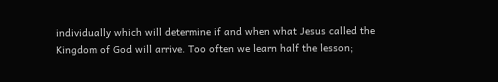individually which will determine if and when what Jesus called the Kingdom of God will arrive. Too often we learn half the lesson;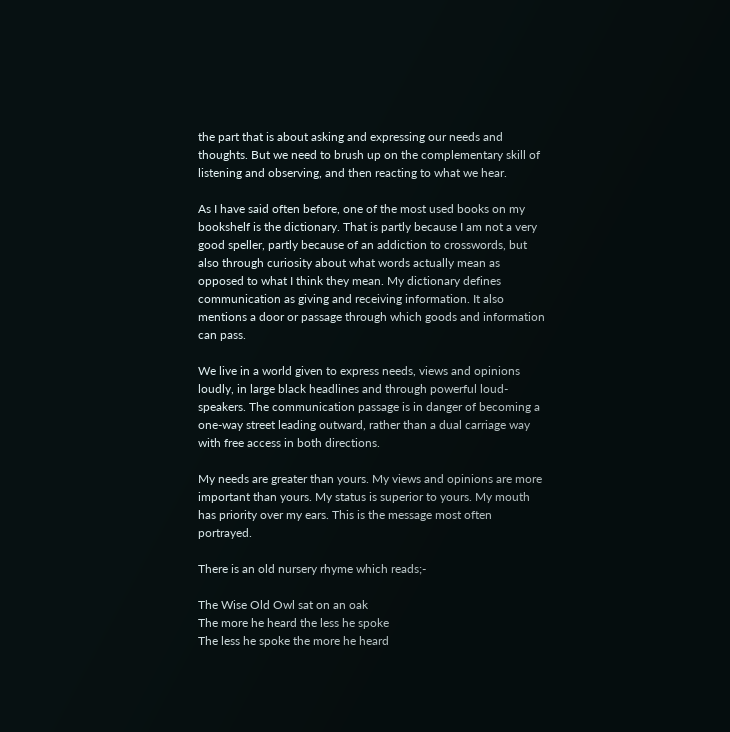the part that is about asking and expressing our needs and thoughts. But we need to brush up on the complementary skill of listening and observing, and then reacting to what we hear.

As I have said often before, one of the most used books on my bookshelf is the dictionary. That is partly because I am not a very good speller, partly because of an addiction to crosswords, but also through curiosity about what words actually mean as opposed to what I think they mean. My dictionary defines communication as giving and receiving information. It also mentions a door or passage through which goods and information can pass.

We live in a world given to express needs, views and opinions loudly, in large black headlines and through powerful loud-speakers. The communication passage is in danger of becoming a one-way street leading outward, rather than a dual carriage way with free access in both directions.

My needs are greater than yours. My views and opinions are more important than yours. My status is superior to yours. My mouth has priority over my ears. This is the message most often portrayed.

There is an old nursery rhyme which reads;-

The Wise Old Owl sat on an oak
The more he heard the less he spoke
The less he spoke the more he heard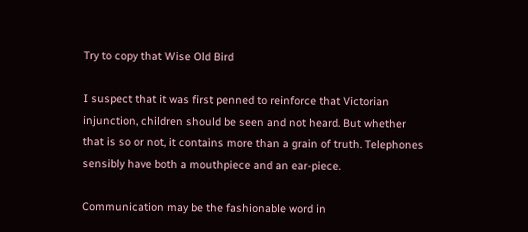Try to copy that Wise Old Bird

I suspect that it was first penned to reinforce that Victorian injunction, children should be seen and not heard. But whether that is so or not, it contains more than a grain of truth. Telephones sensibly have both a mouthpiece and an ear-piece.

Communication may be the fashionable word in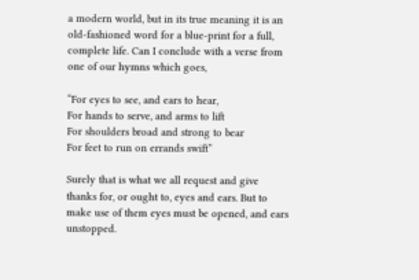a modern world, but in its true meaning it is an old-fashioned word for a blue-print for a full, complete life. Can I conclude with a verse from one of our hymns which goes,

“For eyes to see, and ears to hear,
For hands to serve, and arms to lift
For shoulders broad and strong to bear
For feet to run on errands swift”

Surely that is what we all request and give thanks for, or ought to, eyes and ears. But to make use of them eyes must be opened, and ears unstopped.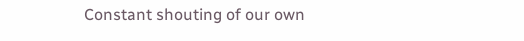Constant shouting of our own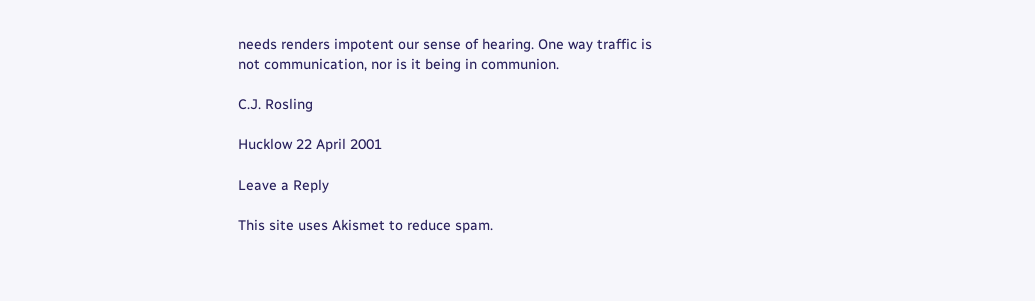needs renders impotent our sense of hearing. One way traffic is not communication, nor is it being in communion.

C.J. Rosling

Hucklow 22 April 2001

Leave a Reply

This site uses Akismet to reduce spam.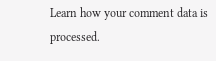Learn how your comment data is processed.